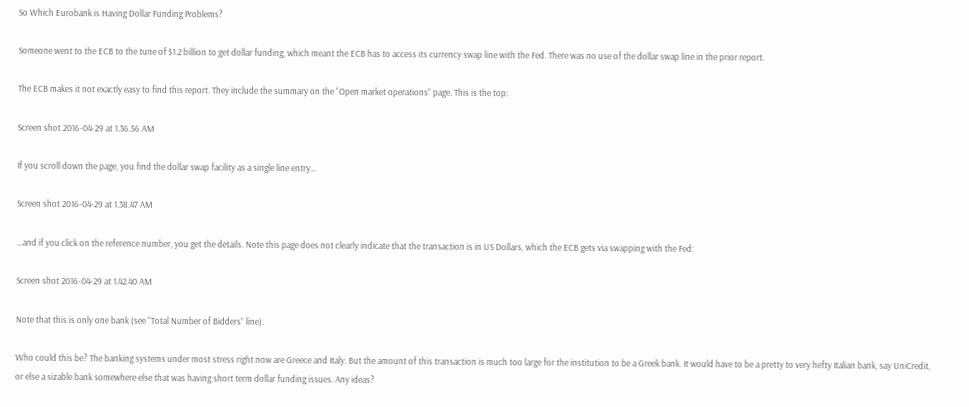So Which Eurobank is Having Dollar Funding Problems?

Someone went to the ECB to the tune of $1.2 billion to get dollar funding, which meant the ECB has to access its currency swap line with the Fed. There was no use of the dollar swap line in the prior report.

The ECB makes it not exactly easy to find this report. They include the summary on the “Open market operations” page. This is the top:

Screen shot 2016-04-29 at 1.36.56 AM

If you scroll down the page, you find the dollar swap facility as a single line entry…

Screen shot 2016-04-29 at 1.38.47 AM

…and if you click on the reference number, you get the details. Note this page does not clearly indicate that the transaction is in US Dollars, which the ECB gets via swapping with the Fed:

Screen shot 2016-04-29 at 1.42.40 AM

Note that this is only one bank (see “Total Number of Bidders” line).

Who could this be? The banking systems under most stress right now are Greece and Italy. But the amount of this transaction is much too large for the institution to be a Greek bank. It would have to be a pretty to very hefty Italian bank, say UniCredit, or else a sizable bank somewhere else that was having short term dollar funding issues. Any ideas?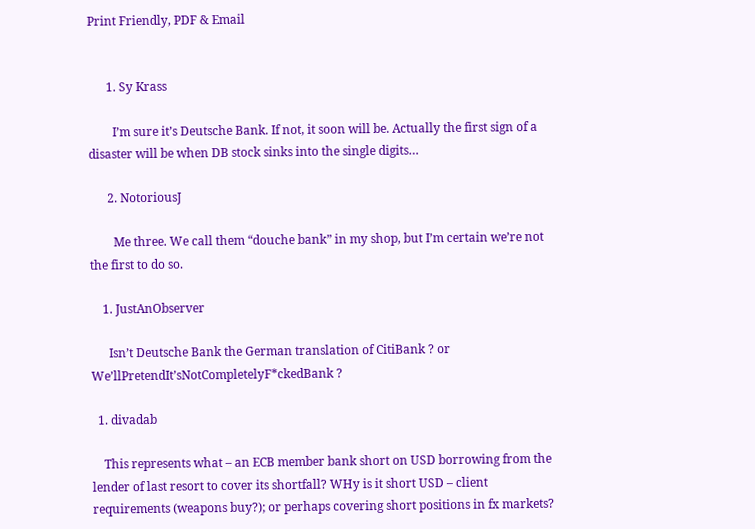Print Friendly, PDF & Email


      1. Sy Krass

        I’m sure it’s Deutsche Bank. If not, it soon will be. Actually the first sign of a disaster will be when DB stock sinks into the single digits…

      2. NotoriousJ

        Me three. We call them “douche bank” in my shop, but I’m certain we’re not the first to do so.

    1. JustAnObserver

      Isn’t Deutsche Bank the German translation of CitiBank ? or We’llPretendIt’sNotCompletelyF*ckedBank ?

  1. divadab

    This represents what – an ECB member bank short on USD borrowing from the lender of last resort to cover its shortfall? WHy is it short USD – client requirements (weapons buy?); or perhaps covering short positions in fx markets?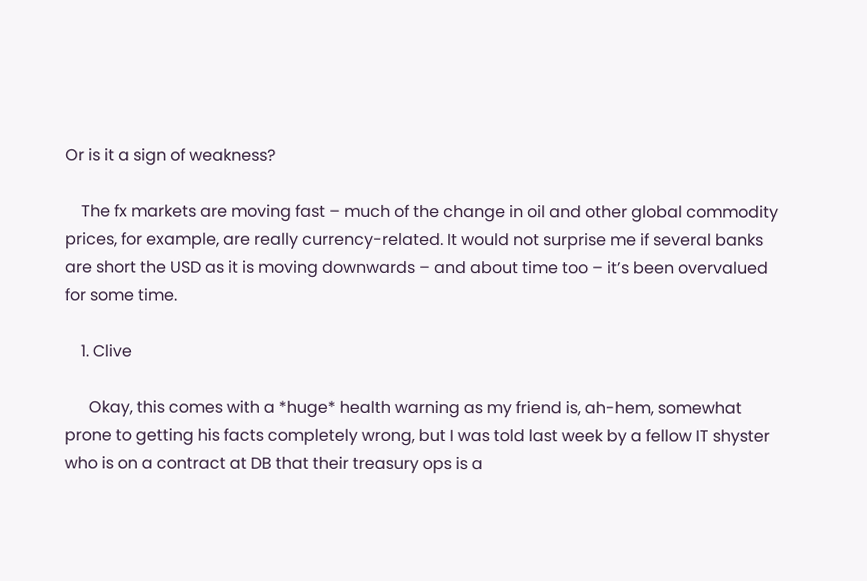Or is it a sign of weakness?

    The fx markets are moving fast – much of the change in oil and other global commodity prices, for example, are really currency-related. It would not surprise me if several banks are short the USD as it is moving downwards – and about time too – it’s been overvalued for some time.

    1. Clive

      Okay, this comes with a *huge* health warning as my friend is, ah-hem, somewhat prone to getting his facts completely wrong, but I was told last week by a fellow IT shyster who is on a contract at DB that their treasury ops is a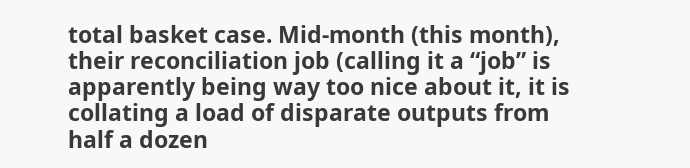total basket case. Mid-month (this month), their reconciliation job (calling it a “job” is apparently being way too nice about it, it is collating a load of disparate outputs from half a dozen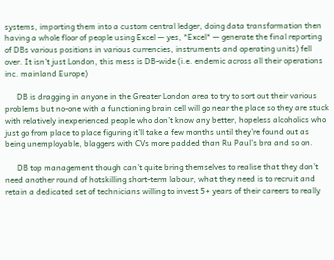systems, importing them into a custom central ledger, doing data transformation then having a whole floor of people using Excel — yes, *Excel* — generate the final reporting of DBs various positions in various currencies, instruments and operating units) fell over. It isn’t just London, this mess is DB-wide (i.e. endemic across all their operations inc. mainland Europe)

      DB is dragging in anyone in the Greater London area to try to sort out their various problems but no-one with a functioning brain cell will go near the place so they are stuck with relatively inexperienced people who don’t know any better, hopeless alcoholics who just go from place to place figuring it’ll take a few months until they’re found out as being unemployable, blaggers with CVs more padded than Ru Paul’s bra and so on.

      DB top management though can’t quite bring themselves to realise that they don’t need another round of hotskilling short-term labour, what they need is to recruit and retain a dedicated set of technicians willing to invest 5+ years of their careers to really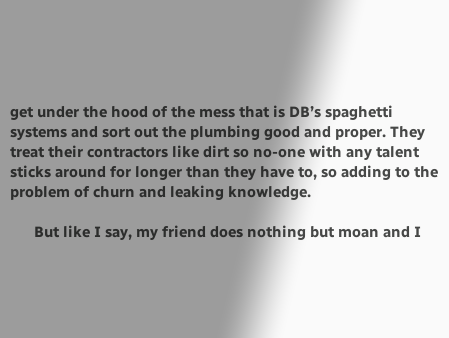get under the hood of the mess that is DB’s spaghetti systems and sort out the plumbing good and proper. They treat their contractors like dirt so no-one with any talent sticks around for longer than they have to, so adding to the problem of churn and leaking knowledge.

      But like I say, my friend does nothing but moan and I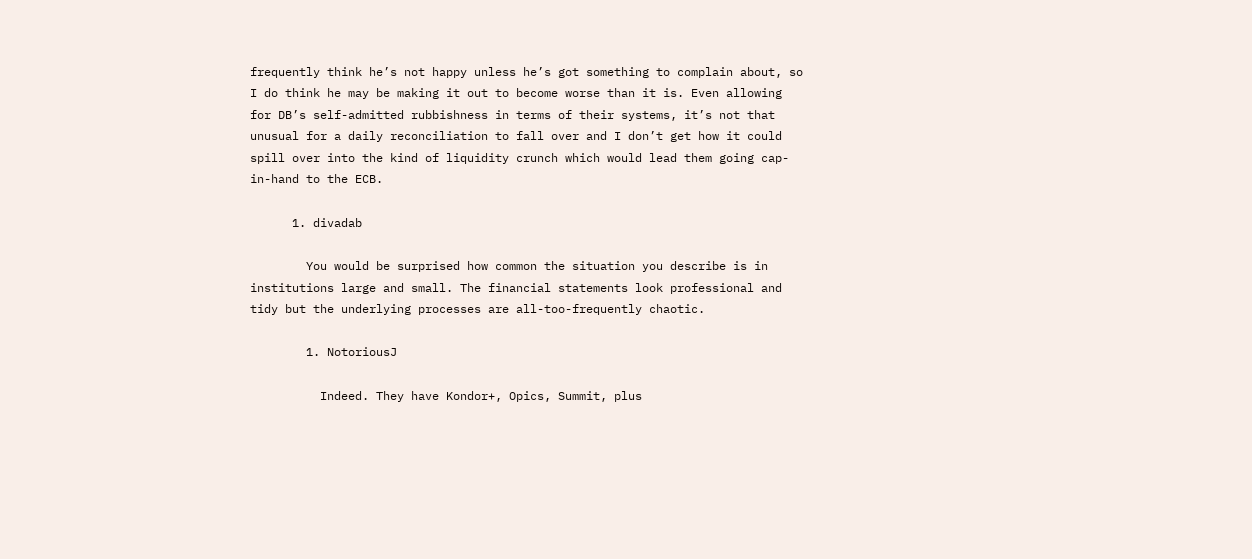frequently think he’s not happy unless he’s got something to complain about, so I do think he may be making it out to become worse than it is. Even allowing for DB’s self-admitted rubbishness in terms of their systems, it’s not that unusual for a daily reconciliation to fall over and I don’t get how it could spill over into the kind of liquidity crunch which would lead them going cap-in-hand to the ECB.

      1. divadab

        You would be surprised how common the situation you describe is in institutions large and small. The financial statements look professional and tidy but the underlying processes are all-too-frequently chaotic.

        1. NotoriousJ

          Indeed. They have Kondor+, Opics, Summit, plus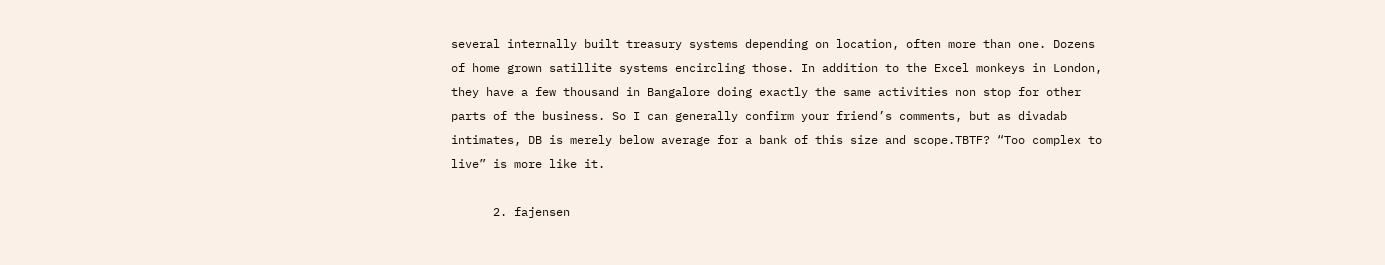several internally built treasury systems depending on location, often more than one. Dozens of home grown satillite systems encircling those. In addition to the Excel monkeys in London, they have a few thousand in Bangalore doing exactly the same activities non stop for other parts of the business. So I can generally confirm your friend’s comments, but as divadab intimates, DB is merely below average for a bank of this size and scope.TBTF? “Too complex to live” is more like it.

      2. fajensen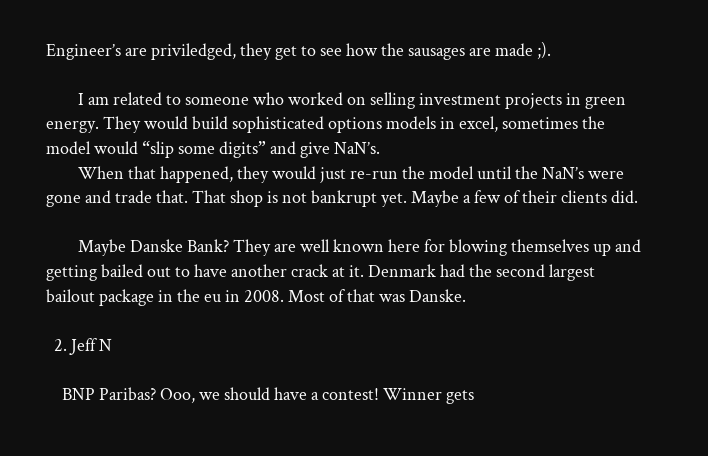Engineer’s are priviledged, they get to see how the sausages are made ;).

        I am related to someone who worked on selling investment projects in green energy. They would build sophisticated options models in excel, sometimes the model would “slip some digits” and give NaN’s.
        When that happened, they would just re-run the model until the NaN’s were gone and trade that. That shop is not bankrupt yet. Maybe a few of their clients did.

        Maybe Danske Bank? They are well known here for blowing themselves up and getting bailed out to have another crack at it. Denmark had the second largest bailout package in the eu in 2008. Most of that was Danske.

  2. Jeff N

    BNP Paribas? Ooo, we should have a contest! Winner gets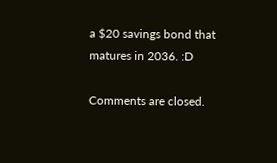a $20 savings bond that matures in 2036. :D

Comments are closed.